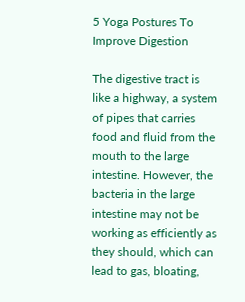5 Yoga Postures To Improve Digestion

The digestive tract is like a highway, a system of pipes that carries food and fluid from the mouth to the large intestine. However, the bacteria in the large intestine may not be working as efficiently as they should, which can lead to gas, bloating,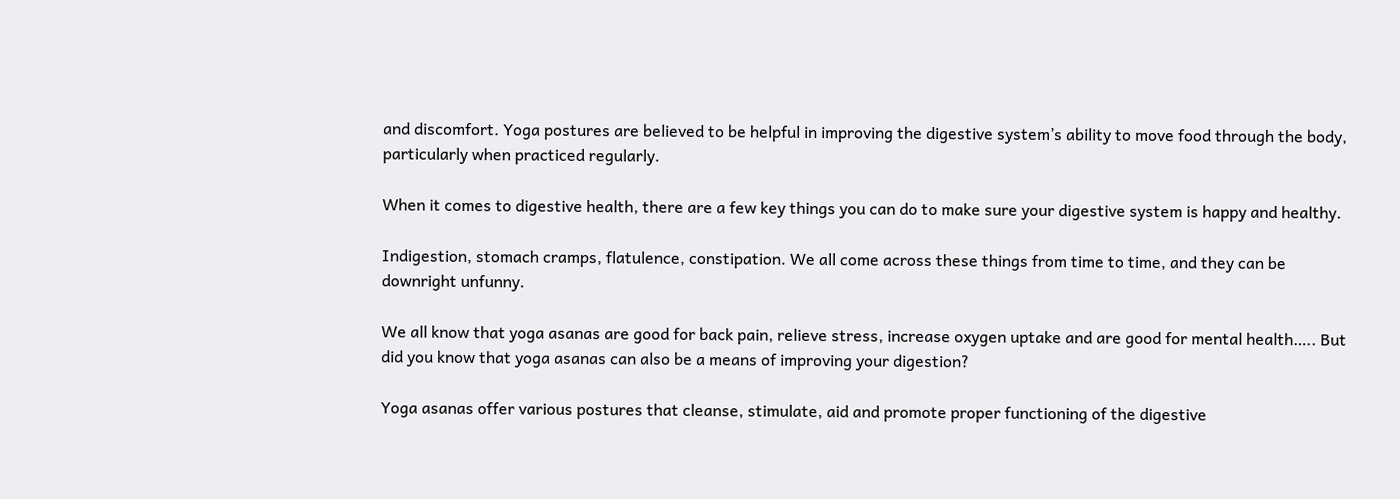and discomfort. Yoga postures are believed to be helpful in improving the digestive system’s ability to move food through the body, particularly when practiced regularly.

When it comes to digestive health, there are a few key things you can do to make sure your digestive system is happy and healthy.

Indigestion, stomach cramps, flatulence, constipation. We all come across these things from time to time, and they can be downright unfunny.

We all know that yoga asanas are good for back pain, relieve stress, increase oxygen uptake and are good for mental health….. But did you know that yoga asanas can also be a means of improving your digestion?

Yoga asanas offer various postures that cleanse, stimulate, aid and promote proper functioning of the digestive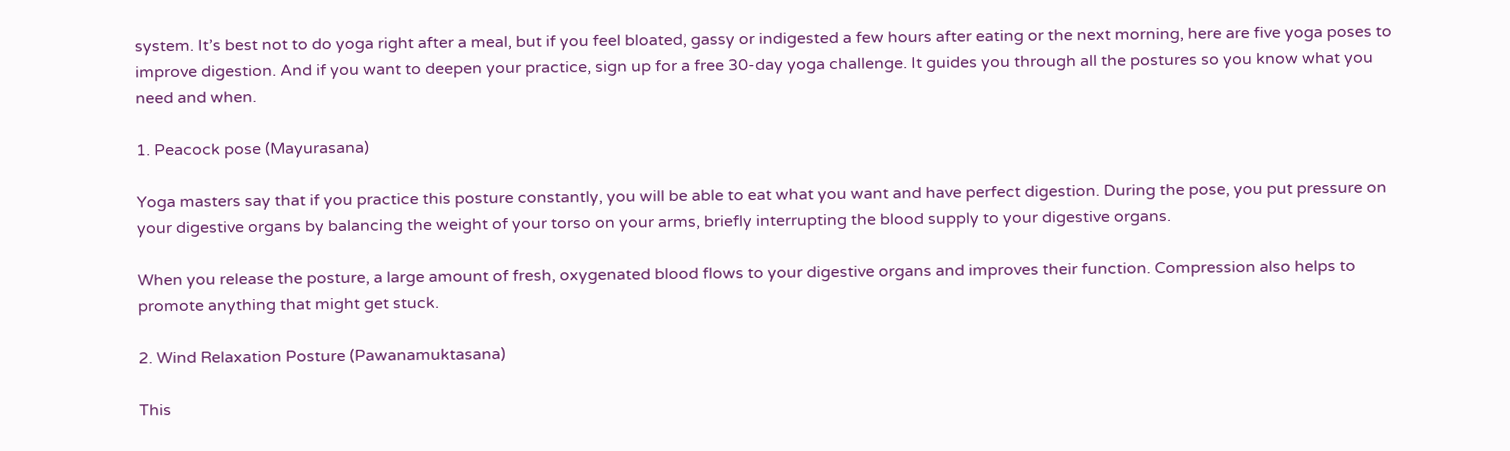system. It’s best not to do yoga right after a meal, but if you feel bloated, gassy or indigested a few hours after eating or the next morning, here are five yoga poses to improve digestion. And if you want to deepen your practice, sign up for a free 30-day yoga challenge. It guides you through all the postures so you know what you need and when.

1. Peacock pose (Mayurasana)

Yoga masters say that if you practice this posture constantly, you will be able to eat what you want and have perfect digestion. During the pose, you put pressure on your digestive organs by balancing the weight of your torso on your arms, briefly interrupting the blood supply to your digestive organs.

When you release the posture, a large amount of fresh, oxygenated blood flows to your digestive organs and improves their function. Compression also helps to promote anything that might get stuck.

2. Wind Relaxation Posture (Pawanamuktasana)

This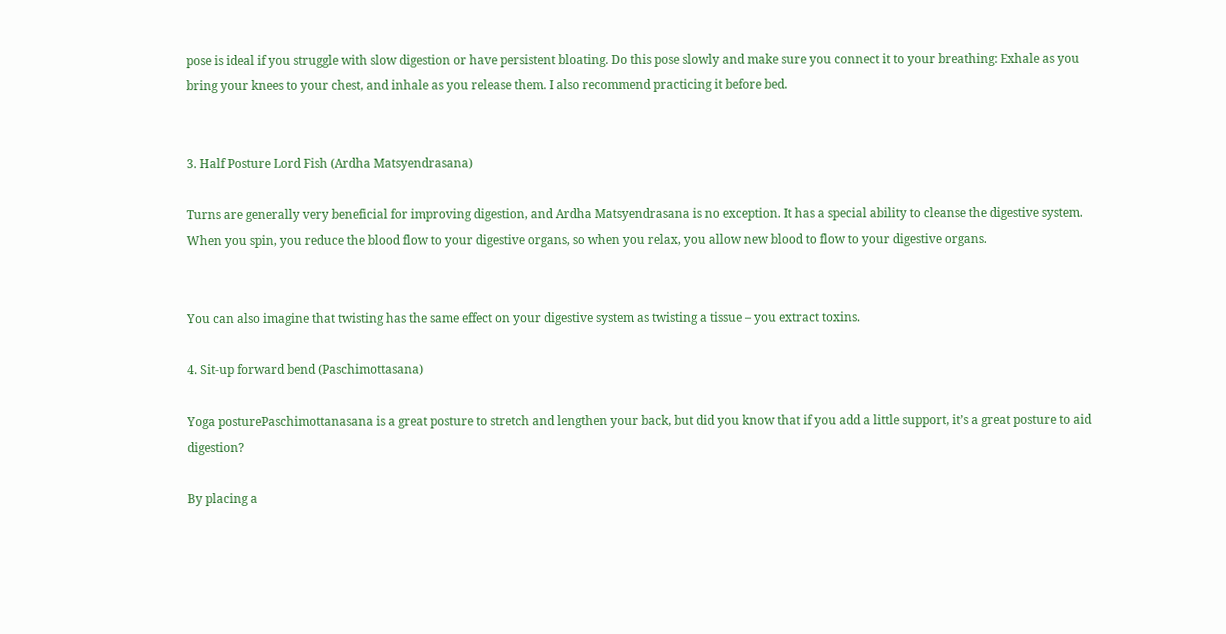pose is ideal if you struggle with slow digestion or have persistent bloating. Do this pose slowly and make sure you connect it to your breathing: Exhale as you bring your knees to your chest, and inhale as you release them. I also recommend practicing it before bed.


3. Half Posture Lord Fish (Ardha Matsyendrasana)

Turns are generally very beneficial for improving digestion, and Ardha Matsyendrasana is no exception. It has a special ability to cleanse the digestive system. When you spin, you reduce the blood flow to your digestive organs, so when you relax, you allow new blood to flow to your digestive organs.


You can also imagine that twisting has the same effect on your digestive system as twisting a tissue – you extract toxins.

4. Sit-up forward bend (Paschimottasana)

Yoga posturePaschimottanasana is a great posture to stretch and lengthen your back, but did you know that if you add a little support, it’s a great posture to aid digestion?

By placing a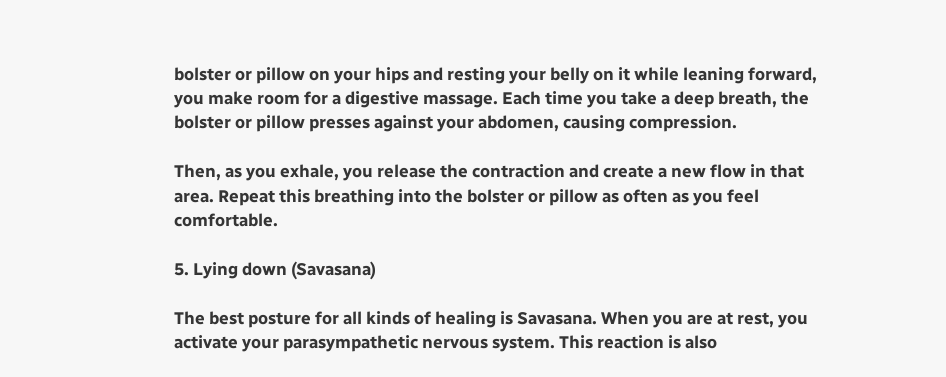bolster or pillow on your hips and resting your belly on it while leaning forward, you make room for a digestive massage. Each time you take a deep breath, the bolster or pillow presses against your abdomen, causing compression.

Then, as you exhale, you release the contraction and create a new flow in that area. Repeat this breathing into the bolster or pillow as often as you feel comfortable.

5. Lying down (Savasana)

The best posture for all kinds of healing is Savasana. When you are at rest, you activate your parasympathetic nervous system. This reaction is also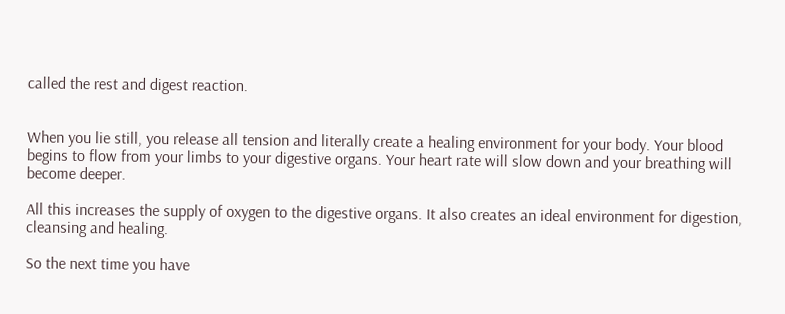called the rest and digest reaction.


When you lie still, you release all tension and literally create a healing environment for your body. Your blood begins to flow from your limbs to your digestive organs. Your heart rate will slow down and your breathing will become deeper.

All this increases the supply of oxygen to the digestive organs. It also creates an ideal environment for digestion, cleansing and healing.

So the next time you have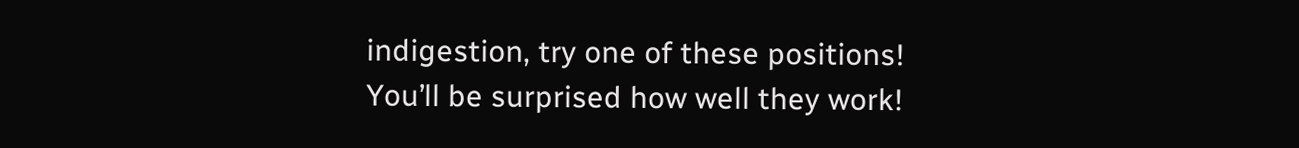indigestion, try one of these positions! You’ll be surprised how well they work!